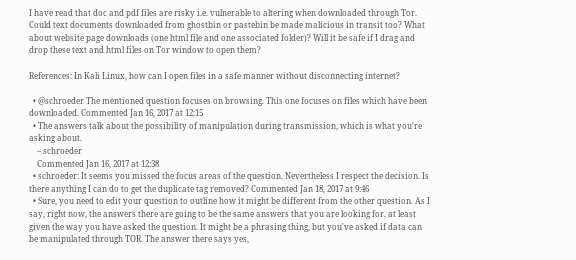I have read that doc and pdf files are risky i.e. vulnerable to altering when downloaded through Tor. Could text documents downloaded from ghostbin or pastebin be made malicious in transit too? What about website page downloads (one html file and one associated folder)? Will it be safe if I drag and drop these text and html files on Tor window to open them?

References: In Kali Linux, how can I open files in a safe manner without disconnecting internet?

  • @schroeder The mentioned question focuses on browsing. This one focuses on files which have been downloaded. Commented Jan 16, 2017 at 12:15
  • The answers talk about the possibility of manipulation during transmission, which is what you're asking about.
    – schroeder
    Commented Jan 16, 2017 at 12:38
  • schroeder: It seems you missed the focus areas of the question. Nevertheless I respect the decision. Is there anything I can do to get the duplicate tag removed? Commented Jan 18, 2017 at 9:46
  • Sure, you need to edit your question to outline how it might be different from the other question. As I say, right now, the answers there are going to be the same answers that you are looking for, at least given the way you have asked the question. It might be a phrasing thing, but you've asked if data can be manipulated through TOR. The answer there says yes,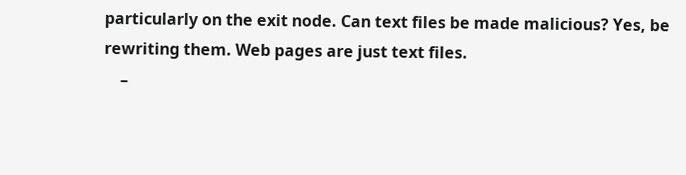particularly on the exit node. Can text files be made malicious? Yes, be rewriting them. Web pages are just text files.
    –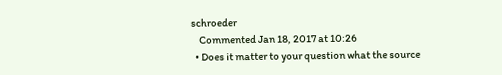schroeder
    Commented Jan 18, 2017 at 10:26
  • Does it matter to your question what the source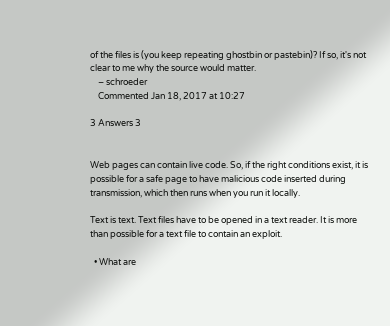of the files is (you keep repeating ghostbin or pastebin)? If so, it's not clear to me why the source would matter.
    – schroeder
    Commented Jan 18, 2017 at 10:27

3 Answers 3


Web pages can contain live code. So, if the right conditions exist, it is possible for a safe page to have malicious code inserted during transmission, which then runs when you run it locally.

Text is text. Text files have to be opened in a text reader. It is more than possible for a text file to contain an exploit.

  • What are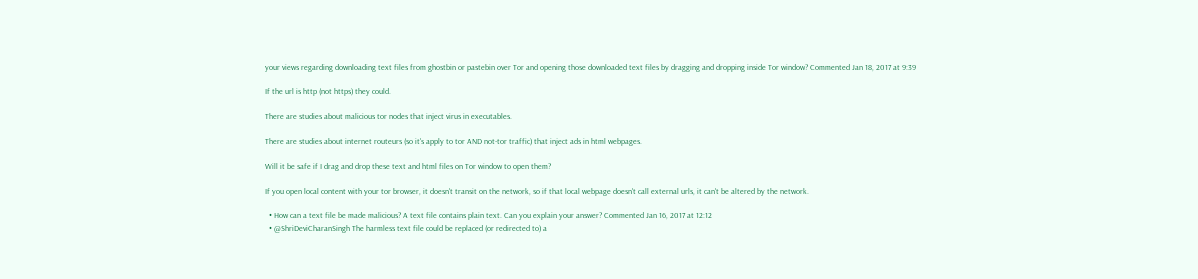your views regarding downloading text files from ghostbin or pastebin over Tor and opening those downloaded text files by dragging and dropping inside Tor window? Commented Jan 18, 2017 at 9:39

If the url is http (not https) they could.

There are studies about malicious tor nodes that inject virus in executables.

There are studies about internet routeurs (so it's apply to tor AND not-tor traffic) that inject ads in html webpages.

Will it be safe if I drag and drop these text and html files on Tor window to open them?

If you open local content with your tor browser, it doesn't transit on the network, so if that local webpage doesn't call external urls, it can't be altered by the network.

  • How can a text file be made malicious? A text file contains plain text. Can you explain your answer? Commented Jan 16, 2017 at 12:12
  • @ShriDeviCharanSingh The harmless text file could be replaced (or redirected to) a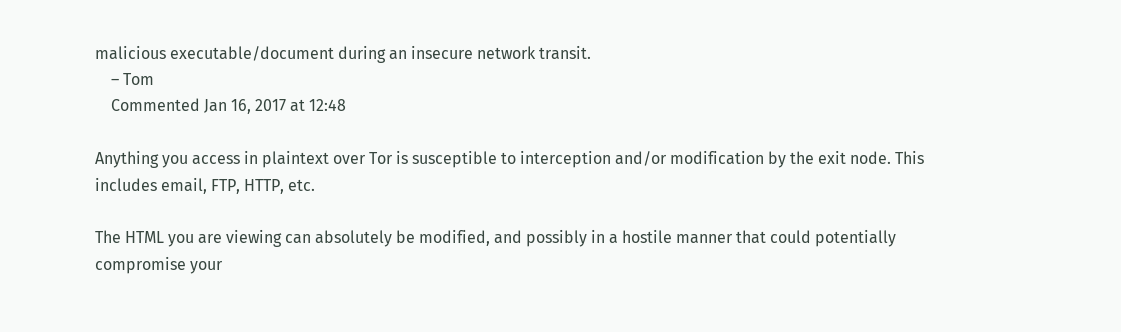malicious executable/document during an insecure network transit.
    – Tom
    Commented Jan 16, 2017 at 12:48

Anything you access in plaintext over Tor is susceptible to interception and/or modification by the exit node. This includes email, FTP, HTTP, etc.

The HTML you are viewing can absolutely be modified, and possibly in a hostile manner that could potentially compromise your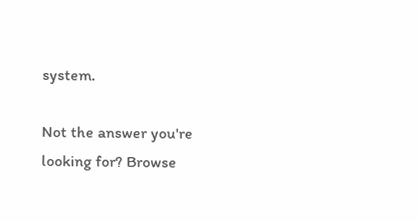system.

Not the answer you're looking for? Browse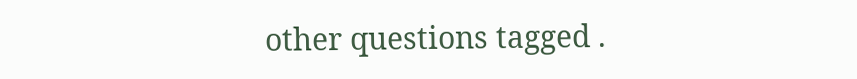other questions tagged .